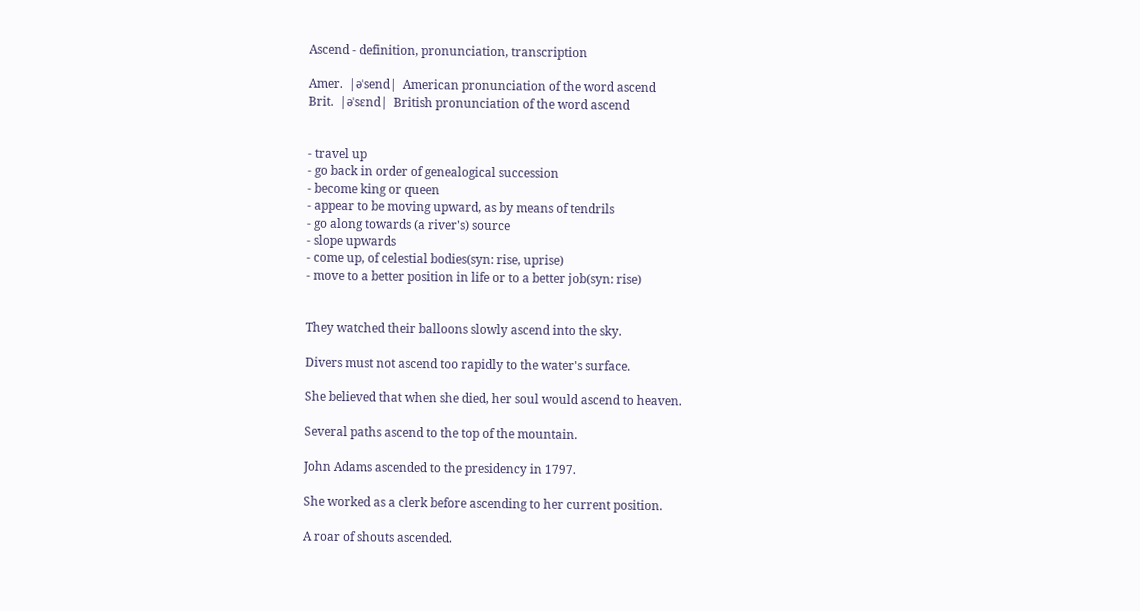Ascend - definition, pronunciation, transcription

Amer.  |əˈsend|  American pronunciation of the word ascend
Brit.  |əˈsɛnd|  British pronunciation of the word ascend


- travel up
- go back in order of genealogical succession
- become king or queen
- appear to be moving upward, as by means of tendrils
- go along towards (a river's) source
- slope upwards
- come up, of celestial bodies(syn: rise, uprise)
- move to a better position in life or to a better job(syn: rise)


They watched their balloons slowly ascend into the sky.

Divers must not ascend too rapidly to the water's surface.

She believed that when she died, her soul would ascend to heaven.

Several paths ascend to the top of the mountain.

John Adams ascended to the presidency in 1797.

She worked as a clerk before ascending to her current position.

A roar of shouts ascended.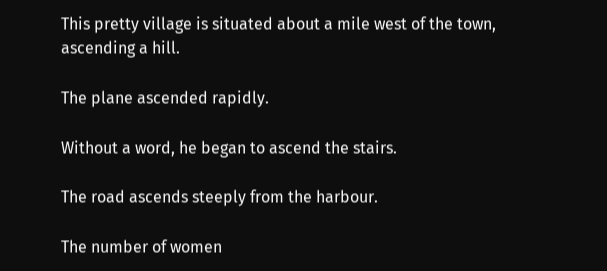This pretty village is situated about a mile west of the town, ascending a hill.

The plane ascended rapidly.

Without a word, he began to ascend the stairs.

The road ascends steeply from the harbour.

The number of women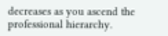decreases as you ascend the professional hierarchy.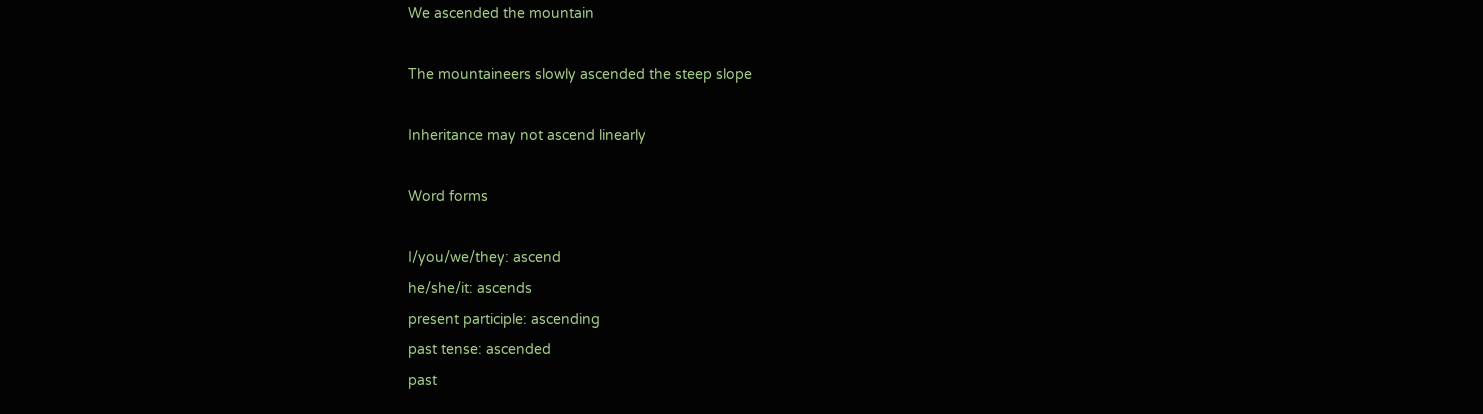We ascended the mountain

The mountaineers slowly ascended the steep slope

Inheritance may not ascend linearly

Word forms

I/you/we/they: ascend
he/she/it: ascends
present participle: ascending
past tense: ascended
past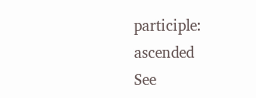participle: ascended
See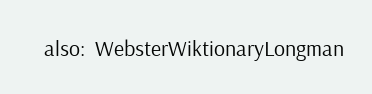also:  WebsterWiktionaryLongman